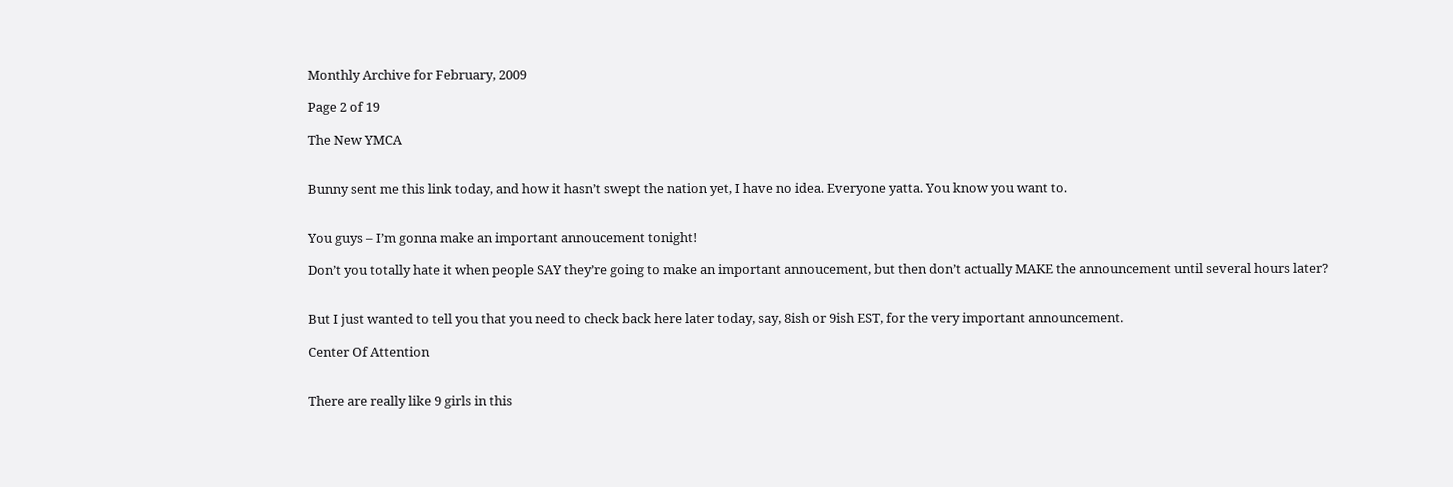Monthly Archive for February, 2009

Page 2 of 19

The New YMCA


Bunny sent me this link today, and how it hasn’t swept the nation yet, I have no idea. Everyone yatta. You know you want to.


You guys – I’m gonna make an important annoucement tonight!

Don’t you totally hate it when people SAY they’re going to make an important annoucement, but then don’t actually MAKE the announcement until several hours later?


But I just wanted to tell you that you need to check back here later today, say, 8ish or 9ish EST, for the very important announcement.

Center Of Attention


There are really like 9 girls in this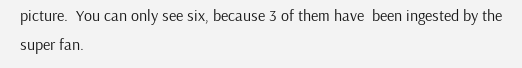picture.  You can only see six, because 3 of them have  been ingested by the super fan.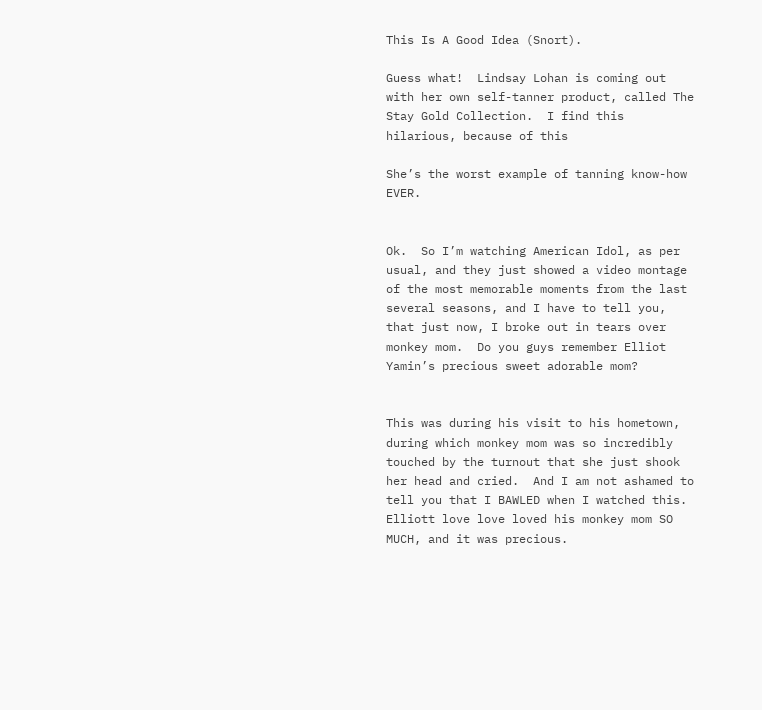This Is A Good Idea (Snort).

Guess what!  Lindsay Lohan is coming out with her own self-tanner product, called The Stay Gold Collection.  I find this hilarious, because of this

She’s the worst example of tanning know-how EVER.


Ok.  So I’m watching American Idol, as per usual, and they just showed a video montage of the most memorable moments from the last several seasons, and I have to tell you, that just now, I broke out in tears over monkey mom.  Do you guys remember Elliot Yamin’s precious sweet adorable mom?


This was during his visit to his hometown, during which monkey mom was so incredibly touched by the turnout that she just shook her head and cried.  And I am not ashamed to tell you that I BAWLED when I watched this.  Elliott love love loved his monkey mom SO MUCH, and it was precious.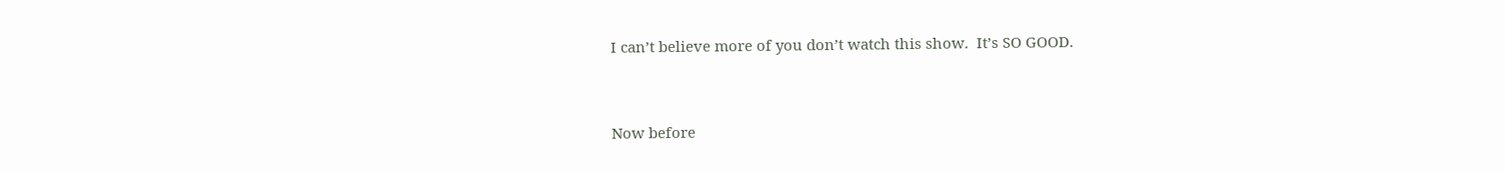I can’t believe more of you don’t watch this show.  It’s SO GOOD.



Now before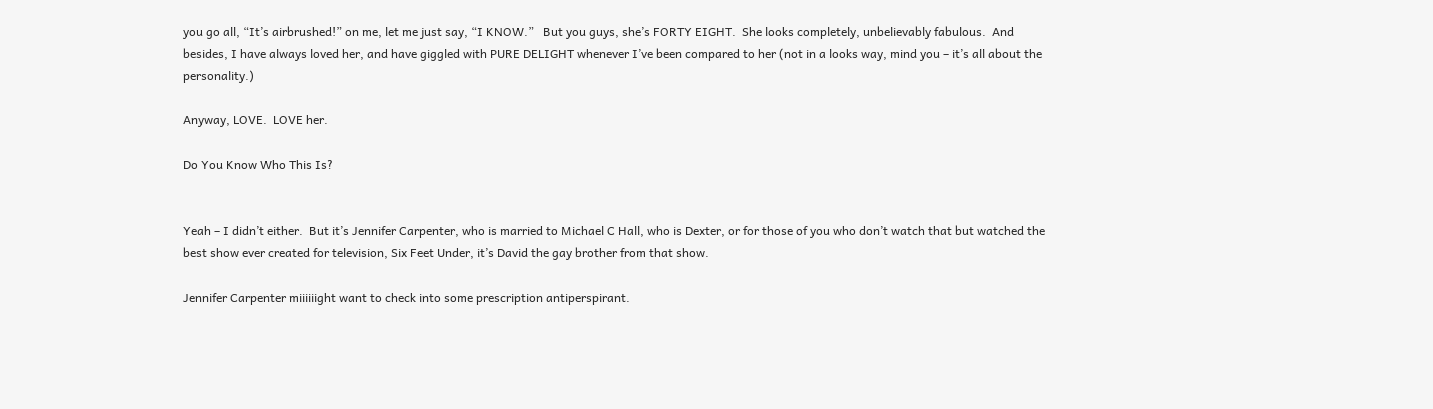you go all, “It’s airbrushed!” on me, let me just say, “I KNOW.”   But you guys, she’s FORTY EIGHT.  She looks completely, unbelievably fabulous.  And besides, I have always loved her, and have giggled with PURE DELIGHT whenever I’ve been compared to her (not in a looks way, mind you – it’s all about the personality.)

Anyway, LOVE.  LOVE her.

Do You Know Who This Is?


Yeah – I didn’t either.  But it’s Jennifer Carpenter, who is married to Michael C Hall, who is Dexter, or for those of you who don’t watch that but watched the best show ever created for television, Six Feet Under, it’s David the gay brother from that show.

Jennifer Carpenter miiiiiight want to check into some prescription antiperspirant.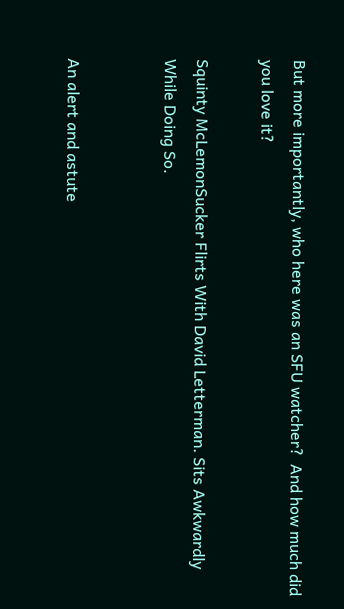But more importantly, who here was an SFU watcher?  And how much did you love it?

Squinty McLemonSucker Flirts With David Letterman. Sits Awkwardly While Doing So.


An alert and astute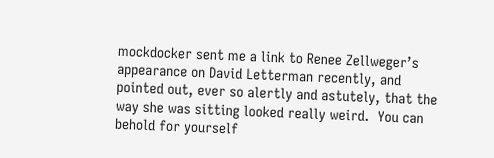mockdocker sent me a link to Renee Zellweger’s appearance on David Letterman recently, and pointed out, ever so alertly and astutely, that the way she was sitting looked really weird.  You can behold for yourself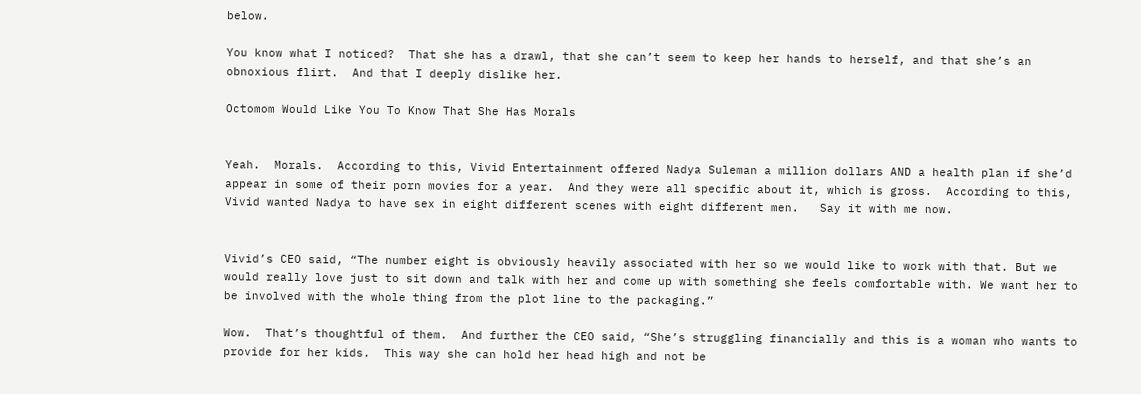below.

You know what I noticed?  That she has a drawl, that she can’t seem to keep her hands to herself, and that she’s an obnoxious flirt.  And that I deeply dislike her.

Octomom Would Like You To Know That She Has Morals


Yeah.  Morals.  According to this, Vivid Entertainment offered Nadya Suleman a million dollars AND a health plan if she’d appear in some of their porn movies for a year.  And they were all specific about it, which is gross.  According to this, Vivid wanted Nadya to have sex in eight different scenes with eight different men.   Say it with me now.


Vivid’s CEO said, “The number eight is obviously heavily associated with her so we would like to work with that. But we would really love just to sit down and talk with her and come up with something she feels comfortable with. We want her to be involved with the whole thing from the plot line to the packaging.”

Wow.  That’s thoughtful of them.  And further the CEO said, “She’s struggling financially and this is a woman who wants to provide for her kids.  This way she can hold her head high and not be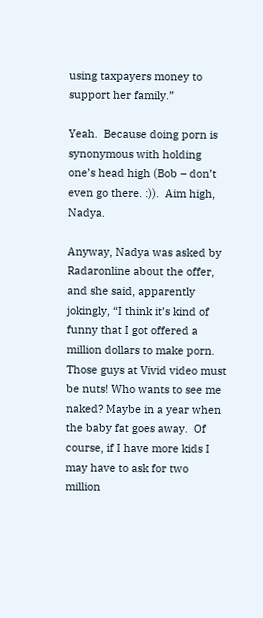using taxpayers money to support her family.”

Yeah.  Because doing porn is synonymous with holding one’s head high (Bob – don’t even go there. :)).  Aim high, Nadya.

Anyway, Nadya was asked by Radaronline about the offer, and she said, apparently jokingly, “I think it’s kind of funny that I got offered a million dollars to make porn. Those guys at Vivid video must be nuts! Who wants to see me naked? Maybe in a year when the baby fat goes away.  Of course, if I have more kids I may have to ask for two million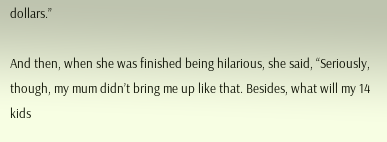dollars.”

And then, when she was finished being hilarious, she said, “Seriously, though, my mum didn’t bring me up like that. Besides, what will my 14 kids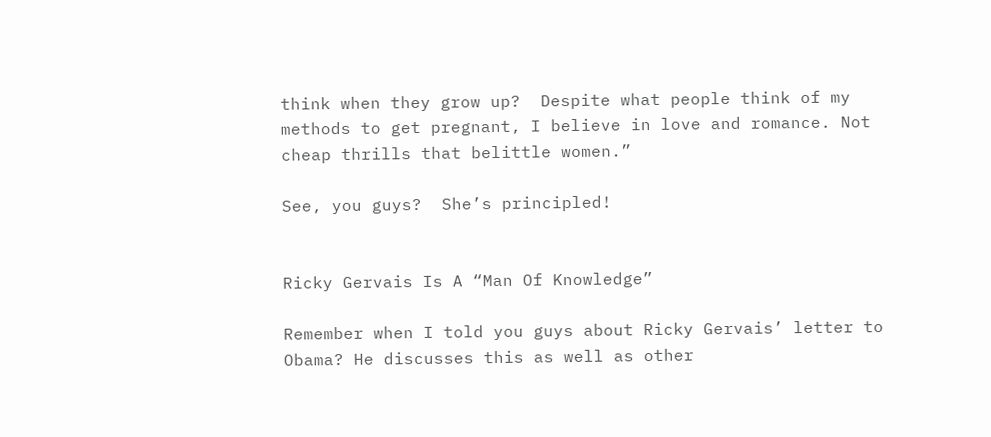think when they grow up?  Despite what people think of my methods to get pregnant, I believe in love and romance. Not cheap thrills that belittle women.”

See, you guys?  She’s principled!


Ricky Gervais Is A “Man Of Knowledge”

Remember when I told you guys about Ricky Gervais’ letter to Obama? He discusses this as well as other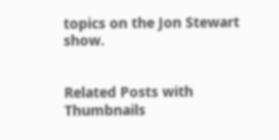topics on the Jon Stewart show.


Related Posts with Thumbnails